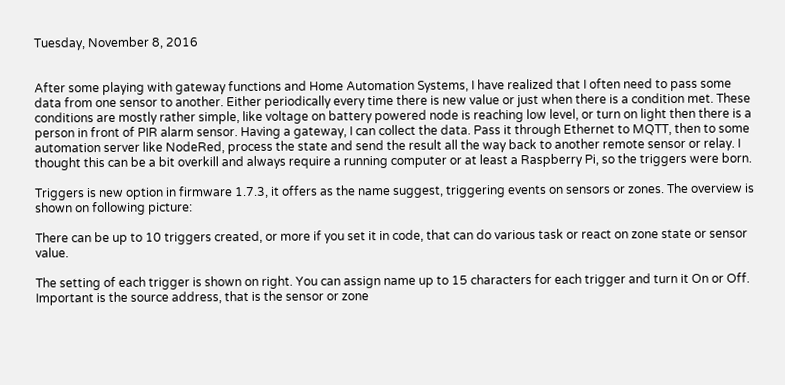Tuesday, November 8, 2016


After some playing with gateway functions and Home Automation Systems, I have realized that I often need to pass some data from one sensor to another. Either periodically every time there is new value or just when there is a condition met. These conditions are mostly rather simple, like voltage on battery powered node is reaching low level, or turn on light then there is a person in front of PIR alarm sensor. Having a gateway, I can collect the data. Pass it through Ethernet to MQTT, then to some automation server like NodeRed, process the state and send the result all the way back to another remote sensor or relay. I thought this can be a bit overkill and always require a running computer or at least a Raspberry Pi, so the triggers were born.

Triggers is new option in firmware 1.7.3, it offers as the name suggest, triggering events on sensors or zones. The overview is shown on following picture:

There can be up to 10 triggers created, or more if you set it in code, that can do various task or react on zone state or sensor value.

The setting of each trigger is shown on right. You can assign name up to 15 characters for each trigger and turn it On or Off. Important is the source address, that is the sensor or zone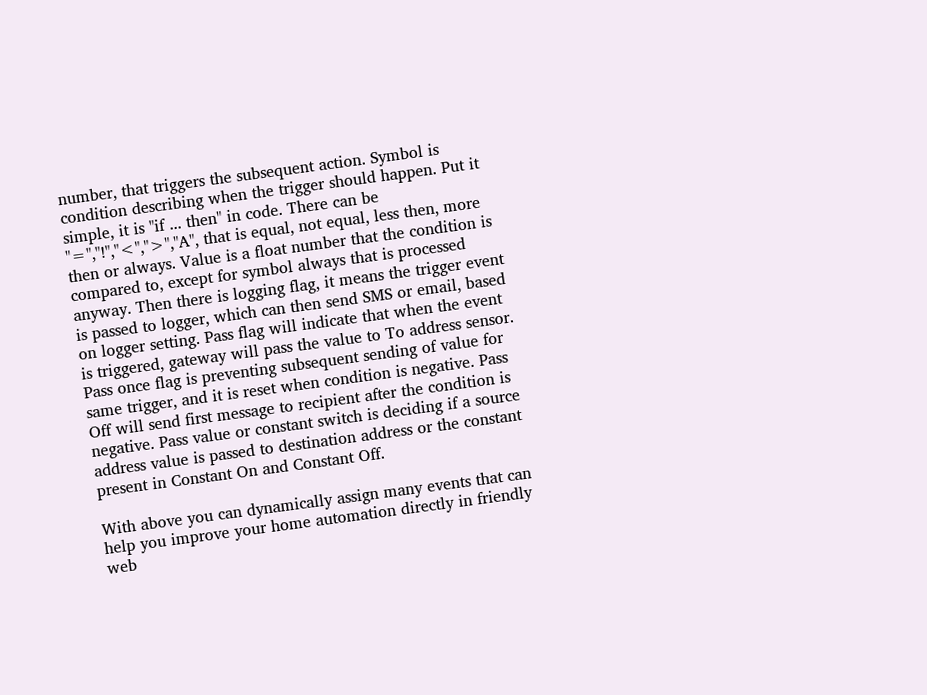number, that triggers the subsequent action. Symbol is condition describing when the trigger should happen. Put it simple, it is "if ... then" in code. There can be "=","!","<",">","A", that is equal, not equal, less then, more then or always. Value is a float number that the condition is compared to, except for symbol always that is processed anyway. Then there is logging flag, it means the trigger event is passed to logger, which can then send SMS or email, based on logger setting. Pass flag will indicate that when the event is triggered, gateway will pass the value to To address sensor. Pass once flag is preventing subsequent sending of value for same trigger, and it is reset when condition is negative. Pass Off will send first message to recipient after the condition is negative. Pass value or constant switch is deciding if a source address value is passed to destination address or the constant present in Constant On and Constant Off.

With above you can dynamically assign many events that can help you improve your home automation directly in friendly web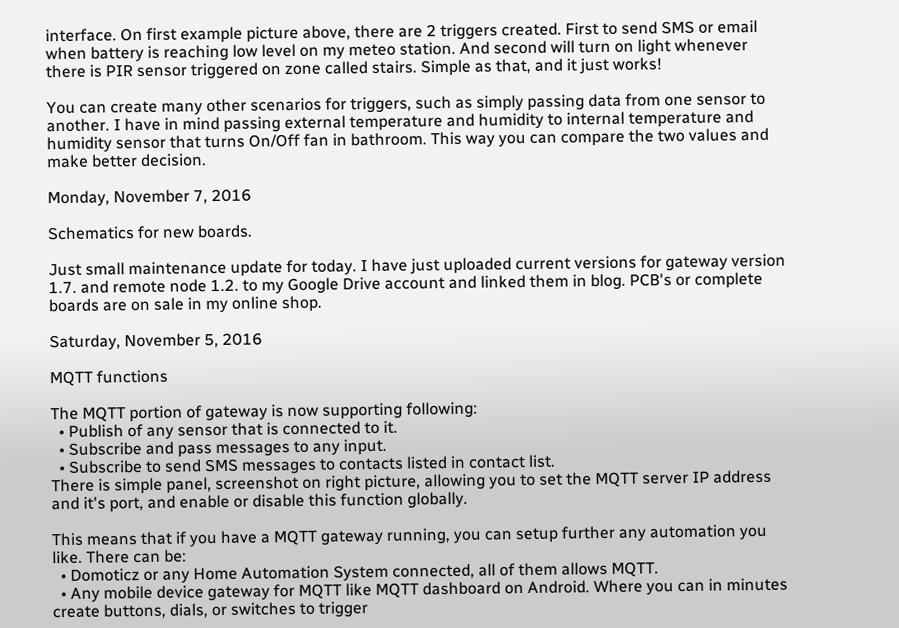interface. On first example picture above, there are 2 triggers created. First to send SMS or email when battery is reaching low level on my meteo station. And second will turn on light whenever there is PIR sensor triggered on zone called stairs. Simple as that, and it just works!

You can create many other scenarios for triggers, such as simply passing data from one sensor to another. I have in mind passing external temperature and humidity to internal temperature and humidity sensor that turns On/Off fan in bathroom. This way you can compare the two values and make better decision.

Monday, November 7, 2016

Schematics for new boards.

Just small maintenance update for today. I have just uploaded current versions for gateway version 1.7. and remote node 1.2. to my Google Drive account and linked them in blog. PCB's or complete boards are on sale in my online shop.

Saturday, November 5, 2016

MQTT functions

The MQTT portion of gateway is now supporting following:
  • Publish of any sensor that is connected to it.
  • Subscribe and pass messages to any input.
  • Subscribe to send SMS messages to contacts listed in contact list.
There is simple panel, screenshot on right picture, allowing you to set the MQTT server IP address and it's port, and enable or disable this function globally.

This means that if you have a MQTT gateway running, you can setup further any automation you like. There can be:
  • Domoticz or any Home Automation System connected, all of them allows MQTT.
  • Any mobile device gateway for MQTT like MQTT dashboard on Android. Where you can in minutes create buttons, dials, or switches to trigger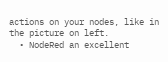actions on your nodes, like in the picture on left.
  • NodeRed an excellent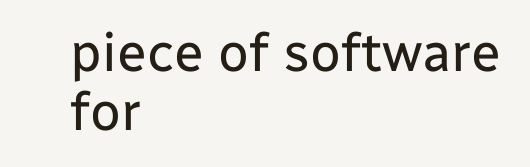piece of software for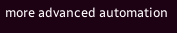more advanced automation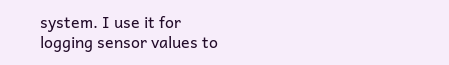system. I use it for logging sensor values to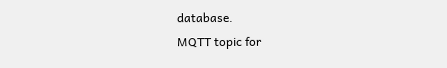database.
MQTT topic for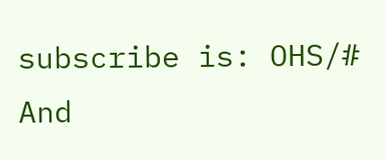subscribe is: OHS/#
And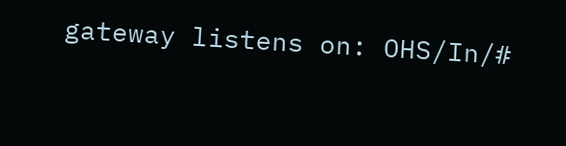gateway listens on: OHS/In/#